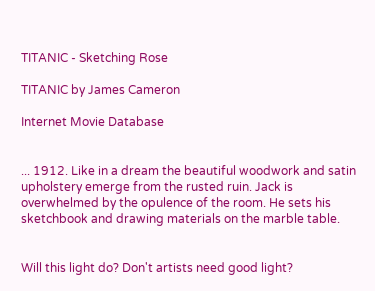TITANIC - Sketching Rose

TITANIC by James Cameron

Internet Movie Database


... 1912. Like in a dream the beautiful woodwork and satin upholstery emerge from the rusted ruin. Jack is overwhelmed by the opulence of the room. He sets his sketchbook and drawing materials on the marble table.


Will this light do? Don't artists need good light?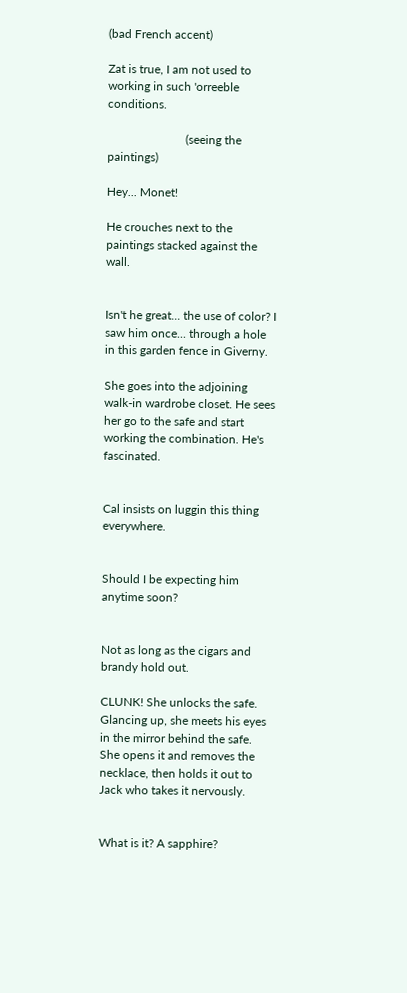(bad French accent)

Zat is true, I am not used to working in such 'orreeble conditions.

                          (seeing the paintings)

Hey... Monet!

He crouches next to the paintings stacked against the wall.


Isn't he great... the use of color? I saw him once... through a hole in this garden fence in Giverny.

She goes into the adjoining walk-in wardrobe closet. He sees her go to the safe and start working the combination. He's fascinated.


Cal insists on luggin this thing everywhere.


Should I be expecting him anytime soon?


Not as long as the cigars and brandy hold out.

CLUNK! She unlocks the safe. Glancing up, she meets his eyes in the mirror behind the safe. She opens it and removes the necklace, then holds it out to Jack who takes it nervously.


What is it? A sapphire?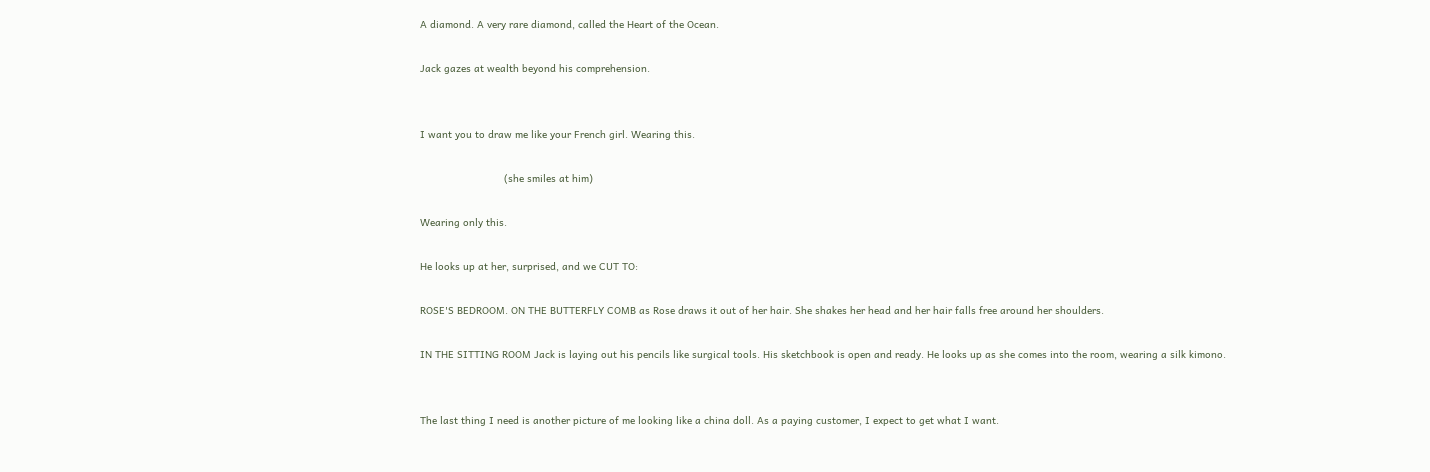A diamond. A very rare diamond, called the Heart of the Ocean.

Jack gazes at wealth beyond his comprehension.


I want you to draw me like your French girl. Wearing this.

                            (she smiles at him)

Wearing only this.

He looks up at her, surprised, and we CUT TO:

ROSE'S BEDROOM. ON THE BUTTERFLY COMB as Rose draws it out of her hair. She shakes her head and her hair falls free around her shoulders.

IN THE SITTING ROOM Jack is laying out his pencils like surgical tools. His sketchbook is open and ready. He looks up as she comes into the room, wearing a silk kimono.


The last thing I need is another picture of me looking like a china doll. As a paying customer, I expect to get what I want.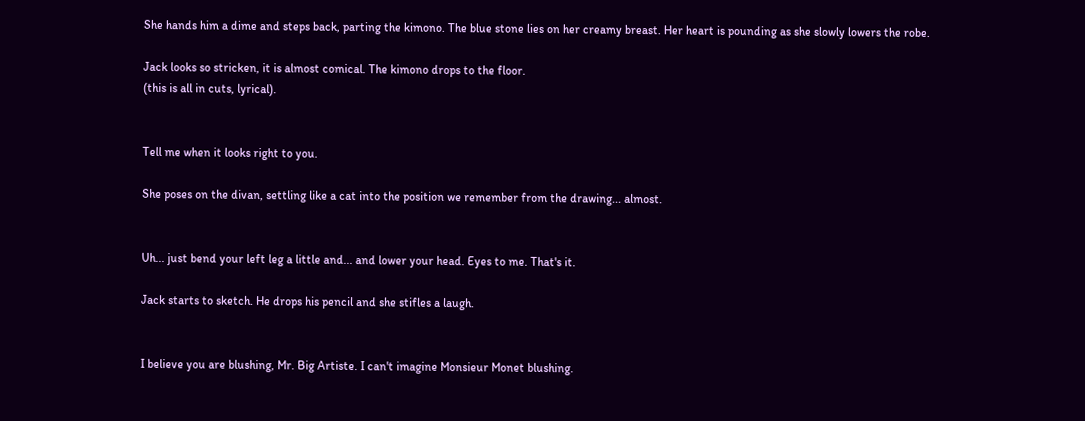She hands him a dime and steps back, parting the kimono. The blue stone lies on her creamy breast. Her heart is pounding as she slowly lowers the robe.

Jack looks so stricken, it is almost comical. The kimono drops to the floor.
(this is all in cuts, lyrical).


Tell me when it looks right to you.

She poses on the divan, settling like a cat into the position we remember from the drawing... almost.


Uh... just bend your left leg a little and... and lower your head. Eyes to me. That's it.

Jack starts to sketch. He drops his pencil and she stifles a laugh.


I believe you are blushing, Mr. Big Artiste. I can't imagine Monsieur Monet blushing.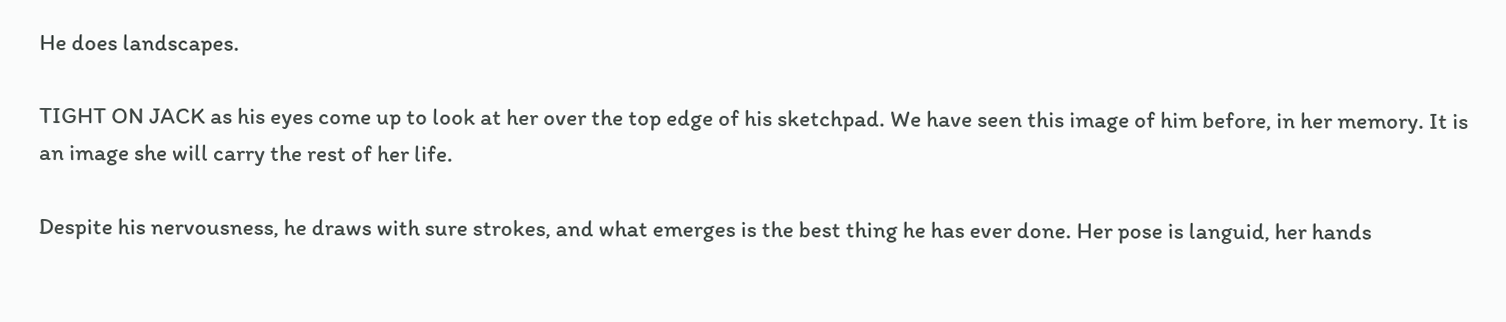He does landscapes.

TIGHT ON JACK as his eyes come up to look at her over the top edge of his sketchpad. We have seen this image of him before, in her memory. It is an image she will carry the rest of her life.

Despite his nervousness, he draws with sure strokes, and what emerges is the best thing he has ever done. Her pose is languid, her hands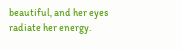beautiful, and her eyes radiate her energy.